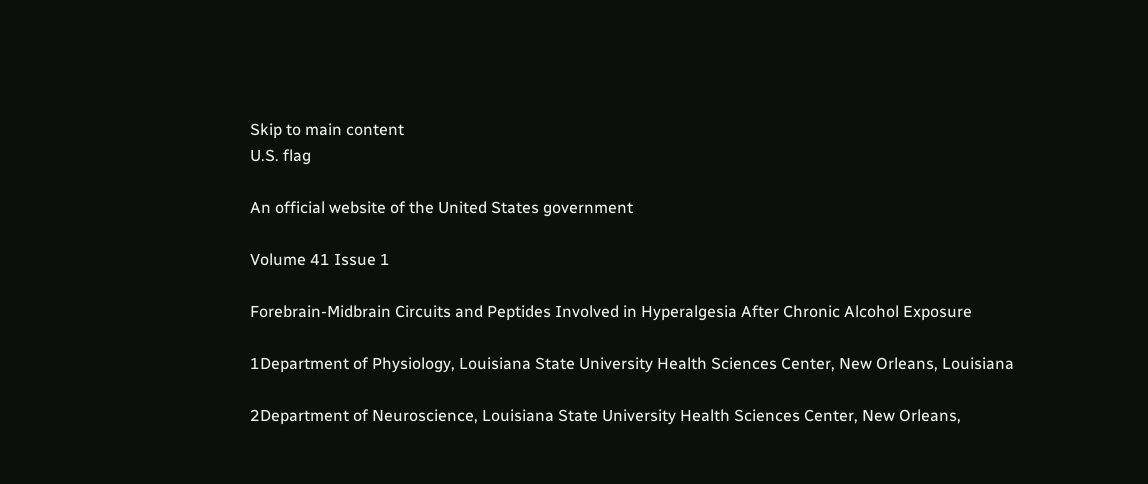Skip to main content
U.S. flag

An official website of the United States government

Volume 41 Issue 1

Forebrain-Midbrain Circuits and Peptides Involved in Hyperalgesia After Chronic Alcohol Exposure

1Department of Physiology, Louisiana State University Health Sciences Center, New Orleans, Louisiana

2Department of Neuroscience, Louisiana State University Health Sciences Center, New Orleans,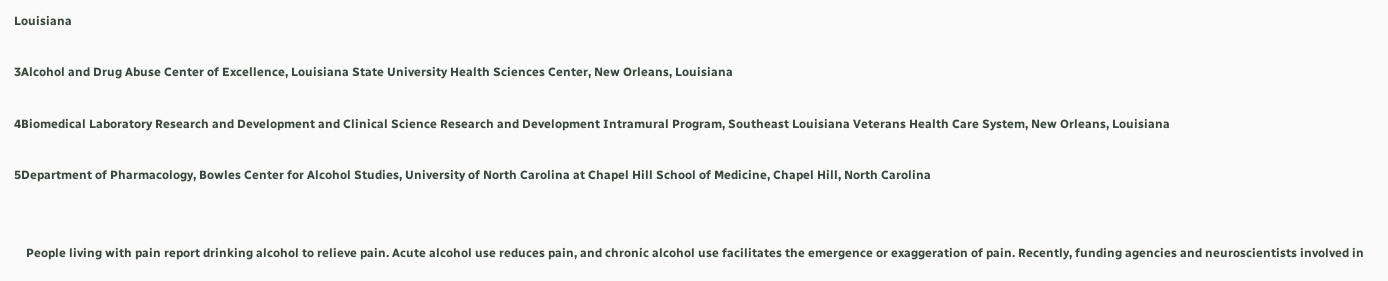Louisiana

3Alcohol and Drug Abuse Center of Excellence, Louisiana State University Health Sciences Center, New Orleans, Louisiana

4Biomedical Laboratory Research and Development and Clinical Science Research and Development Intramural Program, Southeast Louisiana Veterans Health Care System, New Orleans, Louisiana

5Department of Pharmacology, Bowles Center for Alcohol Studies, University of North Carolina at Chapel Hill School of Medicine, Chapel Hill, North Carolina


    People living with pain report drinking alcohol to relieve pain. Acute alcohol use reduces pain, and chronic alcohol use facilitates the emergence or exaggeration of pain. Recently, funding agencies and neuroscientists involved in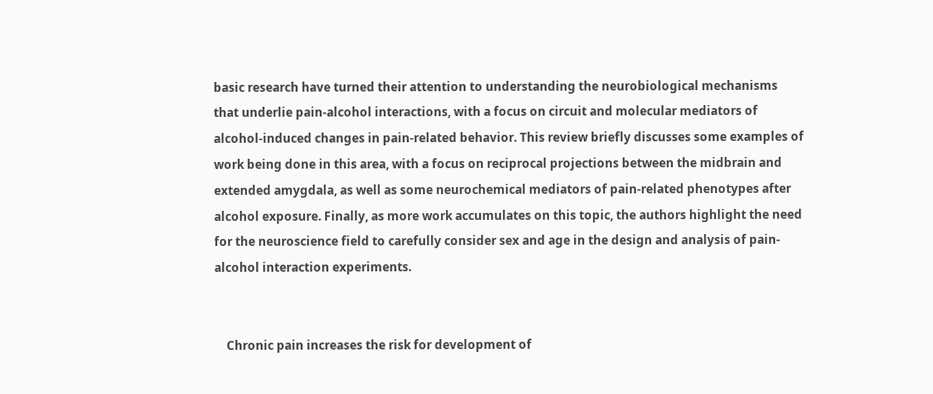basic research have turned their attention to understanding the neurobiological mechanisms that underlie pain-alcohol interactions, with a focus on circuit and molecular mediators of alcohol-induced changes in pain-related behavior. This review briefly discusses some examples of work being done in this area, with a focus on reciprocal projections between the midbrain and extended amygdala, as well as some neurochemical mediators of pain-related phenotypes after alcohol exposure. Finally, as more work accumulates on this topic, the authors highlight the need for the neuroscience field to carefully consider sex and age in the design and analysis of pain-alcohol interaction experiments.


    Chronic pain increases the risk for development of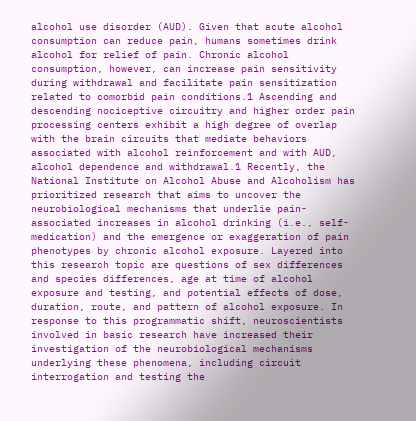alcohol use disorder (AUD). Given that acute alcohol consumption can reduce pain, humans sometimes drink alcohol for relief of pain. Chronic alcohol consumption, however, can increase pain sensitivity during withdrawal and facilitate pain sensitization related to comorbid pain conditions.1 Ascending and descending nociceptive circuitry and higher order pain processing centers exhibit a high degree of overlap with the brain circuits that mediate behaviors associated with alcohol reinforcement and with AUD, alcohol dependence and withdrawal.1 Recently, the National Institute on Alcohol Abuse and Alcoholism has prioritized research that aims to uncover the neurobiological mechanisms that underlie pain-associated increases in alcohol drinking (i.e., self-medication) and the emergence or exaggeration of pain phenotypes by chronic alcohol exposure. Layered into this research topic are questions of sex differences and species differences, age at time of alcohol exposure and testing, and potential effects of dose, duration, route, and pattern of alcohol exposure. In response to this programmatic shift, neuroscientists involved in basic research have increased their investigation of the neurobiological mechanisms underlying these phenomena, including circuit interrogation and testing the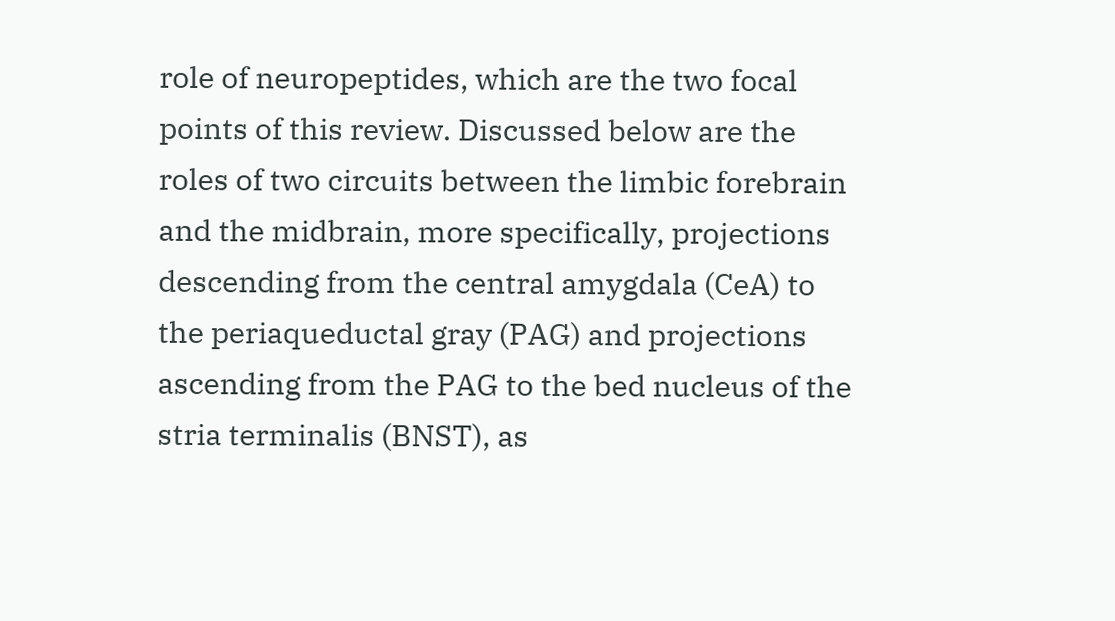role of neuropeptides, which are the two focal points of this review. Discussed below are the roles of two circuits between the limbic forebrain and the midbrain, more specifically, projections descending from the central amygdala (CeA) to the periaqueductal gray (PAG) and projections ascending from the PAG to the bed nucleus of the stria terminalis (BNST), as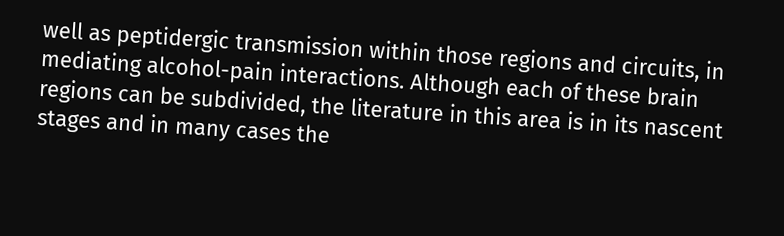well as peptidergic transmission within those regions and circuits, in mediating alcohol-pain interactions. Although each of these brain regions can be subdivided, the literature in this area is in its nascent stages and in many cases the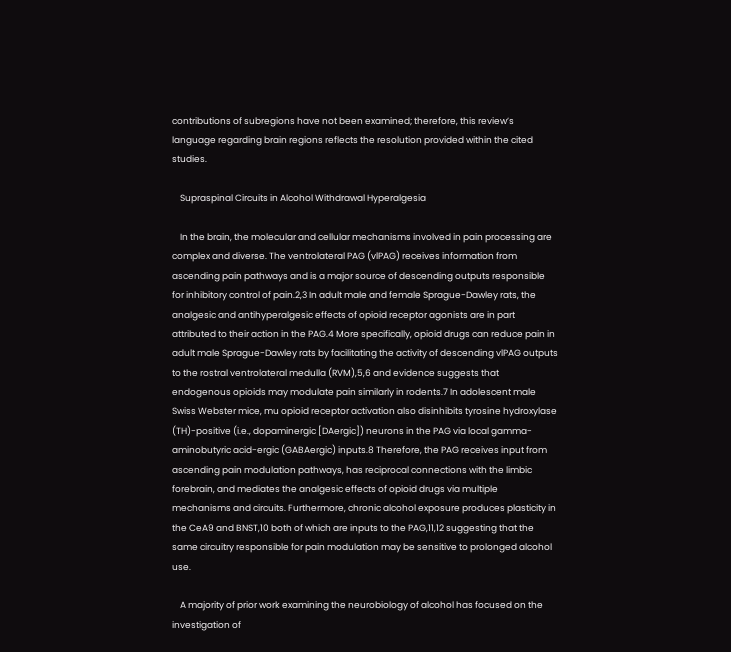contributions of subregions have not been examined; therefore, this review’s language regarding brain regions reflects the resolution provided within the cited studies.

    Supraspinal Circuits in Alcohol Withdrawal Hyperalgesia

    In the brain, the molecular and cellular mechanisms involved in pain processing are complex and diverse. The ventrolateral PAG (vlPAG) receives information from ascending pain pathways and is a major source of descending outputs responsible for inhibitory control of pain.2,3 In adult male and female Sprague-Dawley rats, the analgesic and antihyperalgesic effects of opioid receptor agonists are in part attributed to their action in the PAG.4 More specifically, opioid drugs can reduce pain in adult male Sprague-Dawley rats by facilitating the activity of descending vlPAG outputs to the rostral ventrolateral medulla (RVM),5,6 and evidence suggests that endogenous opioids may modulate pain similarly in rodents.7 In adolescent male Swiss Webster mice, mu opioid receptor activation also disinhibits tyrosine hydroxylase (TH)-positive (i.e., dopaminergic [DAergic]) neurons in the PAG via local gamma-aminobutyric acid-ergic (GABAergic) inputs.8 Therefore, the PAG receives input from ascending pain modulation pathways, has reciprocal connections with the limbic forebrain, and mediates the analgesic effects of opioid drugs via multiple mechanisms and circuits. Furthermore, chronic alcohol exposure produces plasticity in the CeA9 and BNST,10 both of which are inputs to the PAG,11,12 suggesting that the same circuitry responsible for pain modulation may be sensitive to prolonged alcohol use.

    A majority of prior work examining the neurobiology of alcohol has focused on the investigation of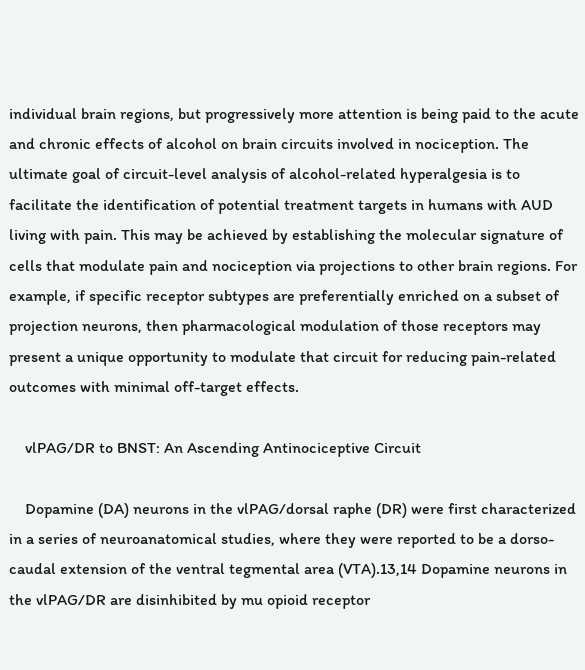individual brain regions, but progressively more attention is being paid to the acute and chronic effects of alcohol on brain circuits involved in nociception. The ultimate goal of circuit-level analysis of alcohol-related hyperalgesia is to facilitate the identification of potential treatment targets in humans with AUD living with pain. This may be achieved by establishing the molecular signature of cells that modulate pain and nociception via projections to other brain regions. For example, if specific receptor subtypes are preferentially enriched on a subset of projection neurons, then pharmacological modulation of those receptors may present a unique opportunity to modulate that circuit for reducing pain-related outcomes with minimal off-target effects.

    vlPAG/DR to BNST: An Ascending Antinociceptive Circuit

    Dopamine (DA) neurons in the vlPAG/dorsal raphe (DR) were first characterized in a series of neuroanatomical studies, where they were reported to be a dorso-caudal extension of the ventral tegmental area (VTA).13,14 Dopamine neurons in the vlPAG/DR are disinhibited by mu opioid receptor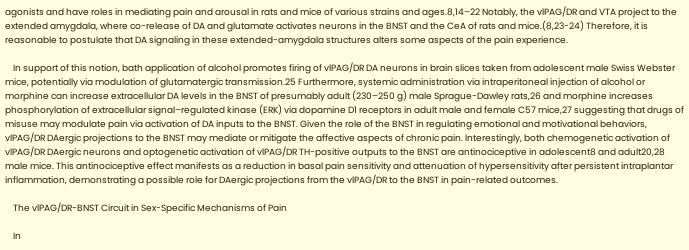agonists and have roles in mediating pain and arousal in rats and mice of various strains and ages.8,14–22 Notably, the vlPAG/DR and VTA project to the extended amygdala, where co-release of DA and glutamate activates neurons in the BNST and the CeA of rats and mice.(8,23-24) Therefore, it is reasonable to postulate that DA signaling in these extended-amygdala structures alters some aspects of the pain experience.

    In support of this notion, bath application of alcohol promotes firing of vlPAG/DR DA neurons in brain slices taken from adolescent male Swiss Webster mice, potentially via modulation of glutamatergic transmission.25 Furthermore, systemic administration via intraperitoneal injection of alcohol or morphine can increase extracellular DA levels in the BNST of presumably adult (230–250 g) male Sprague-Dawley rats,26 and morphine increases phosphorylation of extracellular signal–regulated kinase (ERK) via dopamine D1 receptors in adult male and female C57 mice,27 suggesting that drugs of misuse may modulate pain via activation of DA inputs to the BNST. Given the role of the BNST in regulating emotional and motivational behaviors, vlPAG/DR DAergic projections to the BNST may mediate or mitigate the affective aspects of chronic pain. Interestingly, both chemogenetic activation of vlPAG/DR DAergic neurons and optogenetic activation of vlPAG/DR TH-positive outputs to the BNST are antinociceptive in adolescent8 and adult20,28 male mice. This antinociceptive effect manifests as a reduction in basal pain sensitivity and attenuation of hypersensitivity after persistent intraplantar inflammation, demonstrating a possible role for DAergic projections from the vlPAG/DR to the BNST in pain-related outcomes.

    The vlPAG/DR-BNST Circuit in Sex-Specific Mechanisms of Pain

    In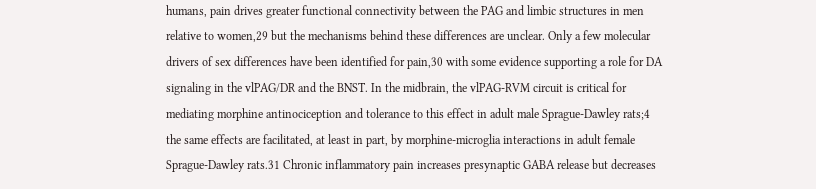humans, pain drives greater functional connectivity between the PAG and limbic structures in men relative to women,29 but the mechanisms behind these differences are unclear. Only a few molecular drivers of sex differences have been identified for pain,30 with some evidence supporting a role for DA signaling in the vlPAG/DR and the BNST. In the midbrain, the vlPAG-RVM circuit is critical for mediating morphine antinociception and tolerance to this effect in adult male Sprague-Dawley rats;4 the same effects are facilitated, at least in part, by morphine-microglia interactions in adult female Sprague-Dawley rats.31 Chronic inflammatory pain increases presynaptic GABA release but decreases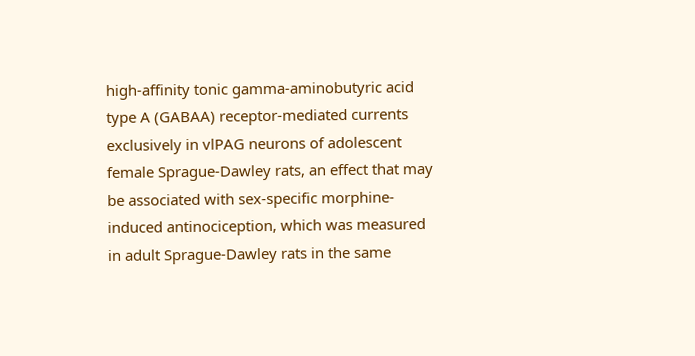high-affinity tonic gamma-aminobutyric acid type A (GABAA) receptor-mediated currents exclusively in vlPAG neurons of adolescent female Sprague-Dawley rats, an effect that may be associated with sex-specific morphine-induced antinociception, which was measured in adult Sprague-Dawley rats in the same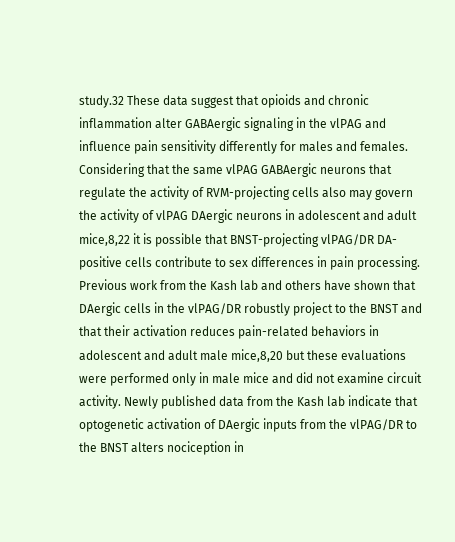study.32 These data suggest that opioids and chronic inflammation alter GABAergic signaling in the vlPAG and influence pain sensitivity differently for males and females. Considering that the same vlPAG GABAergic neurons that regulate the activity of RVM-projecting cells also may govern the activity of vlPAG DAergic neurons in adolescent and adult mice,8,22 it is possible that BNST-projecting vlPAG/DR DA-positive cells contribute to sex differences in pain processing. Previous work from the Kash lab and others have shown that DAergic cells in the vlPAG/DR robustly project to the BNST and that their activation reduces pain-related behaviors in adolescent and adult male mice,8,20 but these evaluations were performed only in male mice and did not examine circuit activity. Newly published data from the Kash lab indicate that optogenetic activation of DAergic inputs from the vlPAG/DR to the BNST alters nociception in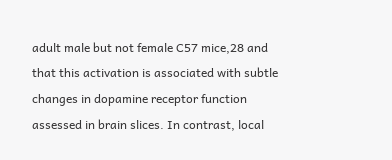adult male but not female C57 mice,28 and that this activation is associated with subtle changes in dopamine receptor function assessed in brain slices. In contrast, local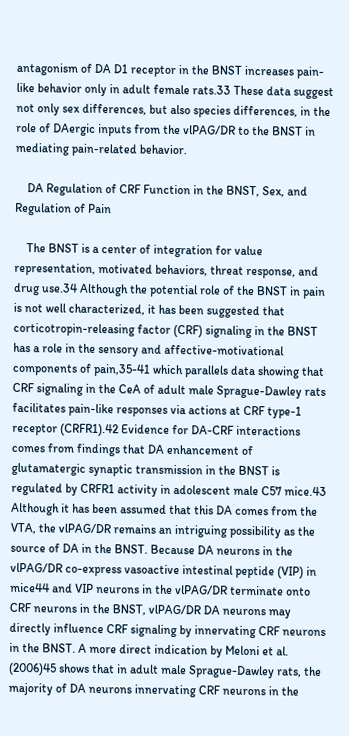antagonism of DA D1 receptor in the BNST increases pain-like behavior only in adult female rats.33 These data suggest not only sex differences, but also species differences, in the role of DAergic inputs from the vlPAG/DR to the BNST in mediating pain-related behavior.

    DA Regulation of CRF Function in the BNST, Sex, and Regulation of Pain

    The BNST is a center of integration for value representation, motivated behaviors, threat response, and drug use.34 Although the potential role of the BNST in pain is not well characterized, it has been suggested that corticotropin-releasing factor (CRF) signaling in the BNST has a role in the sensory and affective-motivational components of pain,35-41 which parallels data showing that CRF signaling in the CeA of adult male Sprague-Dawley rats facilitates pain-like responses via actions at CRF type-1 receptor (CRFR1).42 Evidence for DA-CRF interactions comes from findings that DA enhancement of glutamatergic synaptic transmission in the BNST is regulated by CRFR1 activity in adolescent male C57 mice.43 Although it has been assumed that this DA comes from the VTA, the vlPAG/DR remains an intriguing possibility as the source of DA in the BNST. Because DA neurons in the vlPAG/DR co-express vasoactive intestinal peptide (VIP) in mice44 and VIP neurons in the vlPAG/DR terminate onto CRF neurons in the BNST, vlPAG/DR DA neurons may directly influence CRF signaling by innervating CRF neurons in the BNST. A more direct indication by Meloni et al. (2006)45 shows that in adult male Sprague-Dawley rats, the majority of DA neurons innervating CRF neurons in the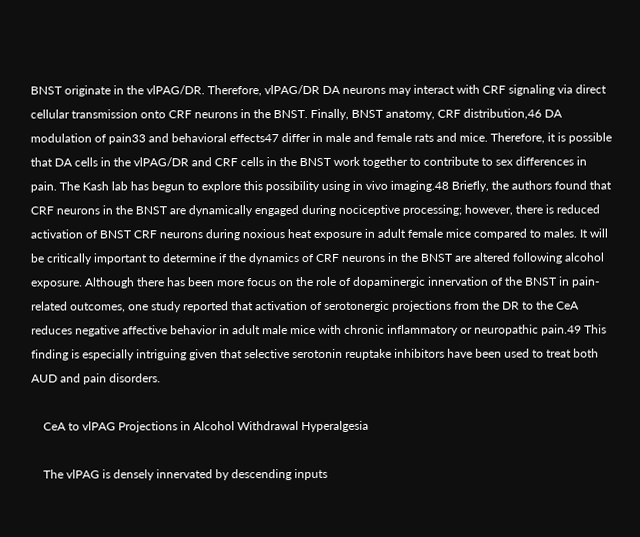BNST originate in the vlPAG/DR. Therefore, vlPAG/DR DA neurons may interact with CRF signaling via direct cellular transmission onto CRF neurons in the BNST. Finally, BNST anatomy, CRF distribution,46 DA modulation of pain33 and behavioral effects47 differ in male and female rats and mice. Therefore, it is possible that DA cells in the vlPAG/DR and CRF cells in the BNST work together to contribute to sex differences in pain. The Kash lab has begun to explore this possibility using in vivo imaging.48 Briefly, the authors found that CRF neurons in the BNST are dynamically engaged during nociceptive processing; however, there is reduced activation of BNST CRF neurons during noxious heat exposure in adult female mice compared to males. It will be critically important to determine if the dynamics of CRF neurons in the BNST are altered following alcohol exposure. Although there has been more focus on the role of dopaminergic innervation of the BNST in pain-related outcomes, one study reported that activation of serotonergic projections from the DR to the CeA reduces negative affective behavior in adult male mice with chronic inflammatory or neuropathic pain.49 This finding is especially intriguing given that selective serotonin reuptake inhibitors have been used to treat both AUD and pain disorders.

    CeA to vlPAG Projections in Alcohol Withdrawal Hyperalgesia

    The vlPAG is densely innervated by descending inputs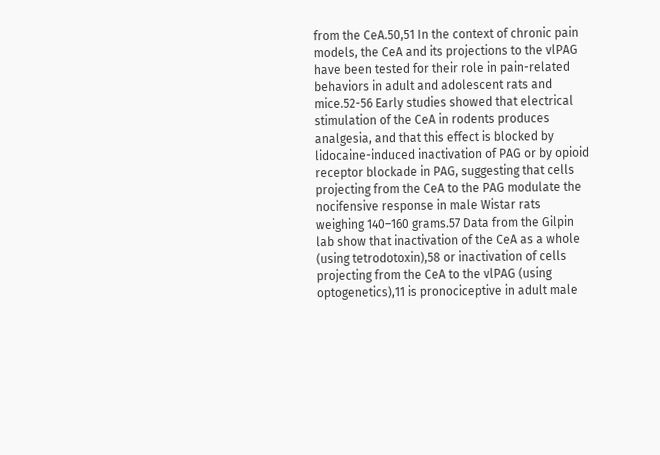from the CeA.50,51 In the context of chronic pain models, the CeA and its projections to the vlPAG have been tested for their role in pain-related behaviors in adult and adolescent rats and mice.52-56 Early studies showed that electrical stimulation of the CeA in rodents produces analgesia, and that this effect is blocked by lidocaine-induced inactivation of PAG or by opioid receptor blockade in PAG, suggesting that cells projecting from the CeA to the PAG modulate the nocifensive response in male Wistar rats weighing 140–160 grams.57 Data from the Gilpin lab show that inactivation of the CeA as a whole (using tetrodotoxin),58 or inactivation of cells projecting from the CeA to the vlPAG (using optogenetics),11 is pronociceptive in adult male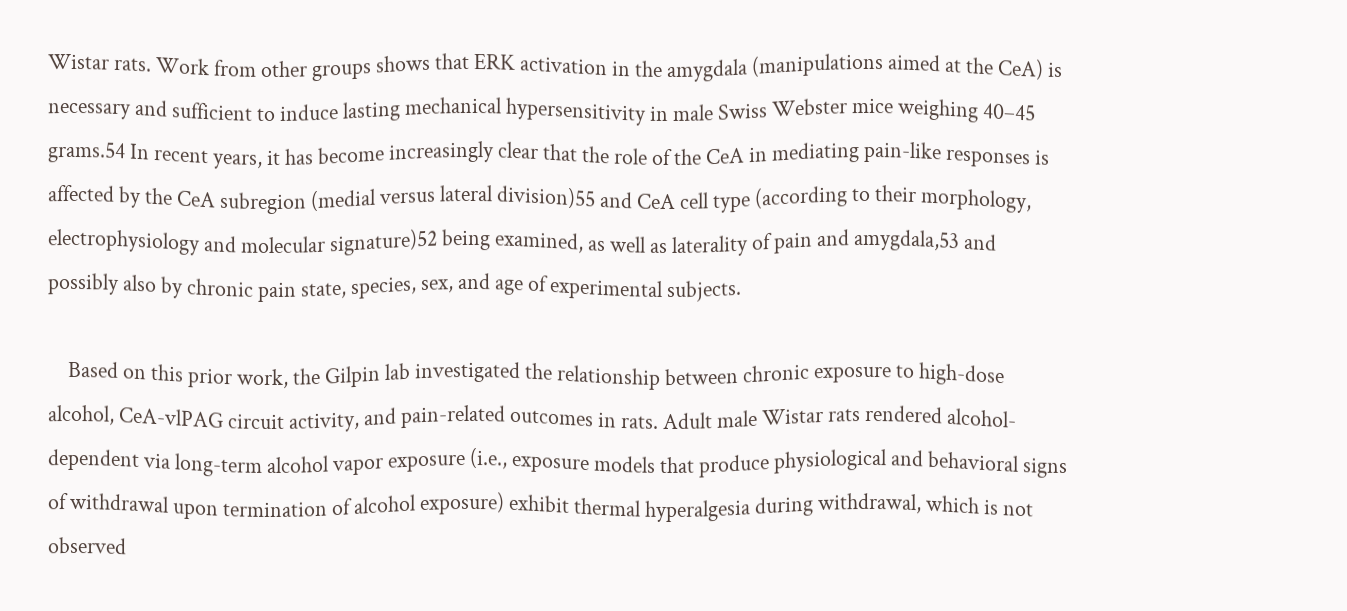Wistar rats. Work from other groups shows that ERK activation in the amygdala (manipulations aimed at the CeA) is necessary and sufficient to induce lasting mechanical hypersensitivity in male Swiss Webster mice weighing 40–45 grams.54 In recent years, it has become increasingly clear that the role of the CeA in mediating pain-like responses is affected by the CeA subregion (medial versus lateral division)55 and CeA cell type (according to their morphology, electrophysiology and molecular signature)52 being examined, as well as laterality of pain and amygdala,53 and possibly also by chronic pain state, species, sex, and age of experimental subjects.

    Based on this prior work, the Gilpin lab investigated the relationship between chronic exposure to high-dose alcohol, CeA-vlPAG circuit activity, and pain-related outcomes in rats. Adult male Wistar rats rendered alcohol-dependent via long-term alcohol vapor exposure (i.e., exposure models that produce physiological and behavioral signs of withdrawal upon termination of alcohol exposure) exhibit thermal hyperalgesia during withdrawal, which is not observed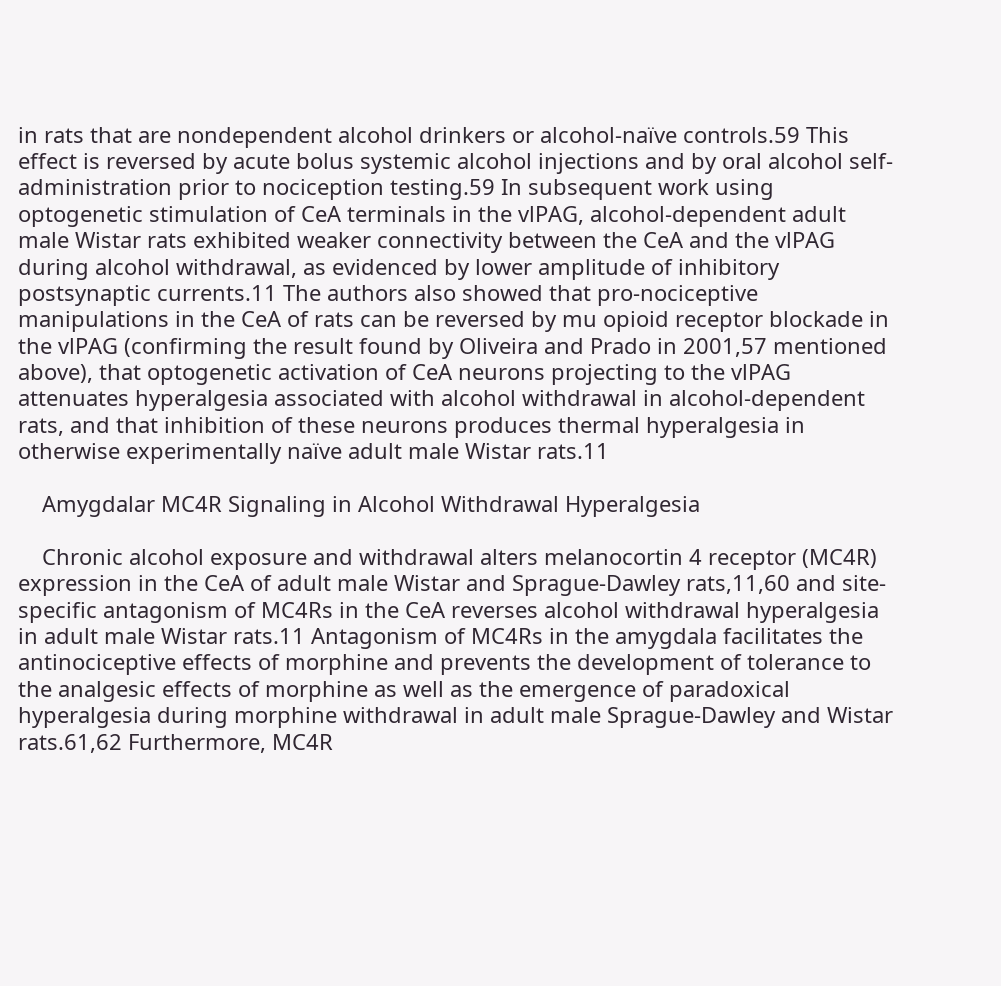in rats that are nondependent alcohol drinkers or alcohol-naïve controls.59 This effect is reversed by acute bolus systemic alcohol injections and by oral alcohol self-administration prior to nociception testing.59 In subsequent work using optogenetic stimulation of CeA terminals in the vlPAG, alcohol-dependent adult male Wistar rats exhibited weaker connectivity between the CeA and the vlPAG during alcohol withdrawal, as evidenced by lower amplitude of inhibitory postsynaptic currents.11 The authors also showed that pro-nociceptive manipulations in the CeA of rats can be reversed by mu opioid receptor blockade in the vlPAG (confirming the result found by Oliveira and Prado in 2001,57 mentioned above), that optogenetic activation of CeA neurons projecting to the vlPAG attenuates hyperalgesia associated with alcohol withdrawal in alcohol-dependent rats, and that inhibition of these neurons produces thermal hyperalgesia in otherwise experimentally naïve adult male Wistar rats.11

    Amygdalar MC4R Signaling in Alcohol Withdrawal Hyperalgesia

    Chronic alcohol exposure and withdrawal alters melanocortin 4 receptor (MC4R) expression in the CeA of adult male Wistar and Sprague-Dawley rats,11,60 and site-specific antagonism of MC4Rs in the CeA reverses alcohol withdrawal hyperalgesia in adult male Wistar rats.11 Antagonism of MC4Rs in the amygdala facilitates the antinociceptive effects of morphine and prevents the development of tolerance to the analgesic effects of morphine as well as the emergence of paradoxical hyperalgesia during morphine withdrawal in adult male Sprague-Dawley and Wistar rats.61,62 Furthermore, MC4R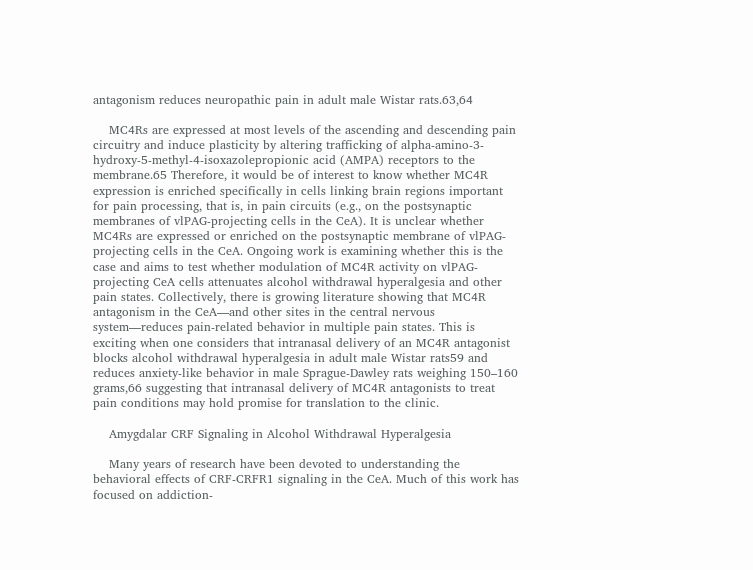antagonism reduces neuropathic pain in adult male Wistar rats.63,64

    MC4Rs are expressed at most levels of the ascending and descending pain circuitry and induce plasticity by altering trafficking of alpha-amino-3-hydroxy-5-methyl-4-isoxazolepropionic acid (AMPA) receptors to the membrane.65 Therefore, it would be of interest to know whether MC4R expression is enriched specifically in cells linking brain regions important for pain processing, that is, in pain circuits (e.g., on the postsynaptic membranes of vlPAG-projecting cells in the CeA). It is unclear whether MC4Rs are expressed or enriched on the postsynaptic membrane of vlPAG-projecting cells in the CeA. Ongoing work is examining whether this is the case and aims to test whether modulation of MC4R activity on vlPAG-projecting CeA cells attenuates alcohol withdrawal hyperalgesia and other pain states. Collectively, there is growing literature showing that MC4R antagonism in the CeA—and other sites in the central nervous system—reduces pain-related behavior in multiple pain states. This is exciting when one considers that intranasal delivery of an MC4R antagonist blocks alcohol withdrawal hyperalgesia in adult male Wistar rats59 and reduces anxiety-like behavior in male Sprague-Dawley rats weighing 150–160 grams,66 suggesting that intranasal delivery of MC4R antagonists to treat pain conditions may hold promise for translation to the clinic.

    Amygdalar CRF Signaling in Alcohol Withdrawal Hyperalgesia

    Many years of research have been devoted to understanding the behavioral effects of CRF-CRFR1 signaling in the CeA. Much of this work has focused on addiction-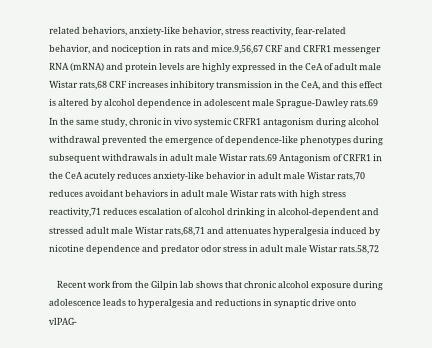related behaviors, anxiety-like behavior, stress reactivity, fear-related behavior, and nociception in rats and mice.9,56,67 CRF and CRFR1 messenger RNA (mRNA) and protein levels are highly expressed in the CeA of adult male Wistar rats,68 CRF increases inhibitory transmission in the CeA, and this effect is altered by alcohol dependence in adolescent male Sprague-Dawley rats.69 In the same study, chronic in vivo systemic CRFR1 antagonism during alcohol withdrawal prevented the emergence of dependence-like phenotypes during subsequent withdrawals in adult male Wistar rats.69 Antagonism of CRFR1 in the CeA acutely reduces anxiety-like behavior in adult male Wistar rats,70 reduces avoidant behaviors in adult male Wistar rats with high stress reactivity,71 reduces escalation of alcohol drinking in alcohol-dependent and stressed adult male Wistar rats,68,71 and attenuates hyperalgesia induced by nicotine dependence and predator odor stress in adult male Wistar rats.58,72

    Recent work from the Gilpin lab shows that chronic alcohol exposure during adolescence leads to hyperalgesia and reductions in synaptic drive onto vlPAG-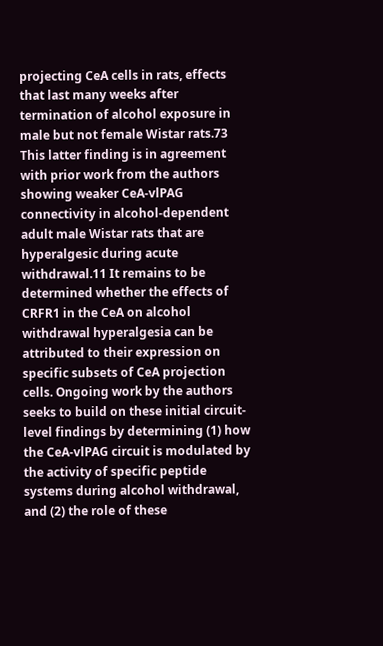projecting CeA cells in rats, effects that last many weeks after termination of alcohol exposure in male but not female Wistar rats.73 This latter finding is in agreement with prior work from the authors showing weaker CeA-vlPAG connectivity in alcohol-dependent adult male Wistar rats that are hyperalgesic during acute withdrawal.11 It remains to be determined whether the effects of CRFR1 in the CeA on alcohol withdrawal hyperalgesia can be attributed to their expression on specific subsets of CeA projection cells. Ongoing work by the authors seeks to build on these initial circuit-level findings by determining (1) how the CeA-vlPAG circuit is modulated by the activity of specific peptide systems during alcohol withdrawal, and (2) the role of these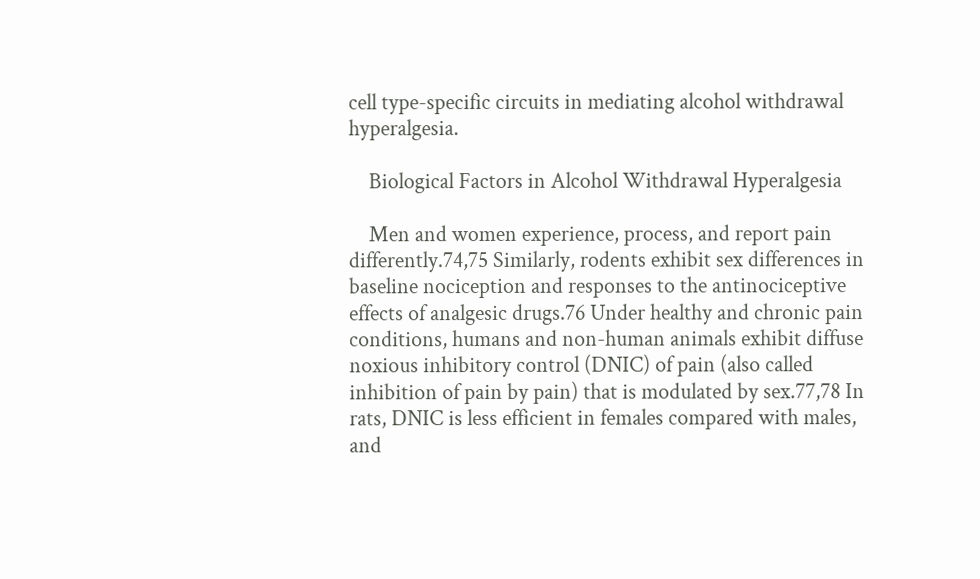cell type-specific circuits in mediating alcohol withdrawal hyperalgesia.

    Biological Factors in Alcohol Withdrawal Hyperalgesia

    Men and women experience, process, and report pain differently.74,75 Similarly, rodents exhibit sex differences in baseline nociception and responses to the antinociceptive effects of analgesic drugs.76 Under healthy and chronic pain conditions, humans and non-human animals exhibit diffuse noxious inhibitory control (DNIC) of pain (also called inhibition of pain by pain) that is modulated by sex.77,78 In rats, DNIC is less efficient in females compared with males, and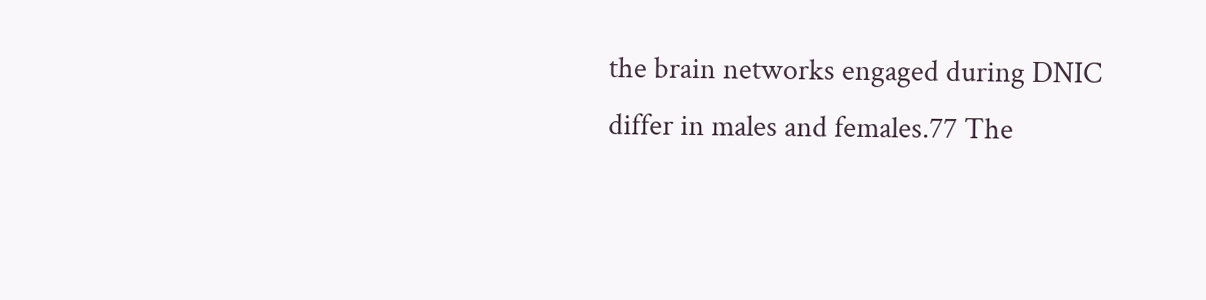the brain networks engaged during DNIC differ in males and females.77 The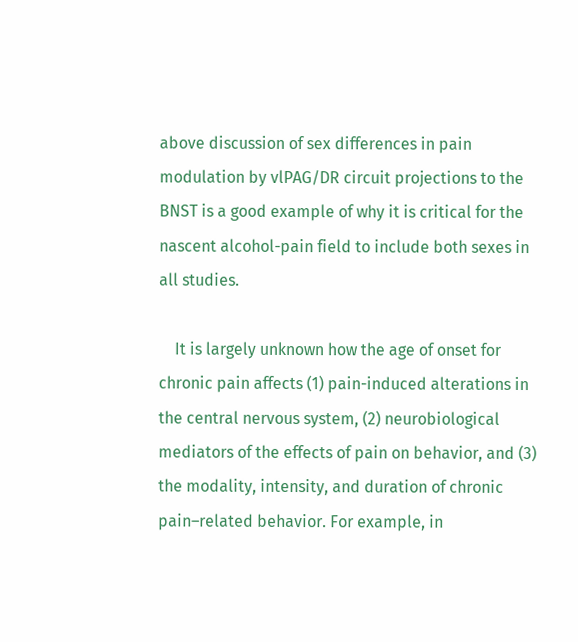above discussion of sex differences in pain modulation by vlPAG/DR circuit projections to the BNST is a good example of why it is critical for the nascent alcohol-pain field to include both sexes in all studies.

    It is largely unknown how the age of onset for chronic pain affects (1) pain-induced alterations in the central nervous system, (2) neurobiological mediators of the effects of pain on behavior, and (3) the modality, intensity, and duration of chronic pain–related behavior. For example, in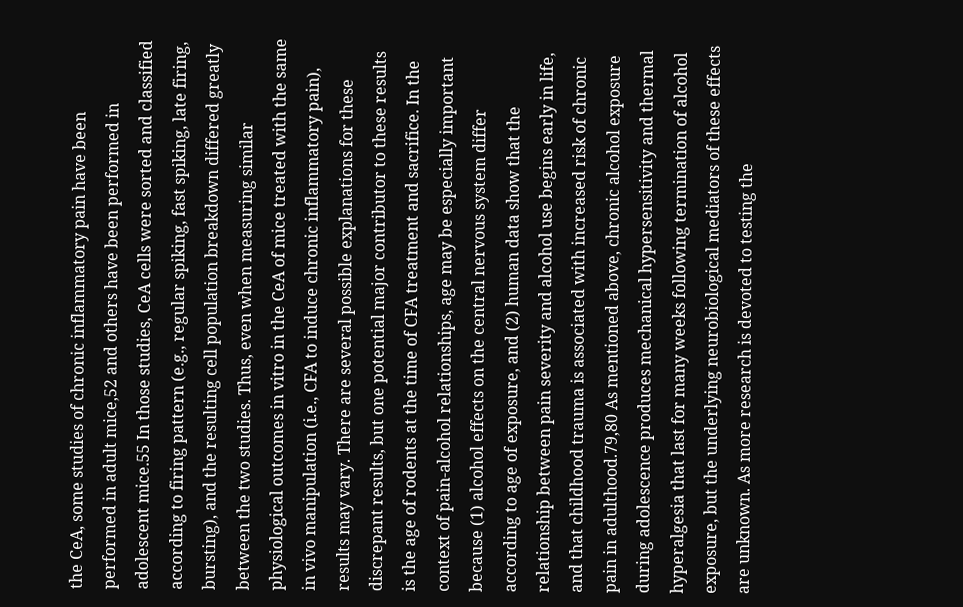the CeA, some studies of chronic inflammatory pain have been performed in adult mice,52 and others have been performed in adolescent mice.55 In those studies, CeA cells were sorted and classified according to firing pattern (e.g., regular spiking, fast spiking, late firing, bursting), and the resulting cell population breakdown differed greatly between the two studies. Thus, even when measuring similar physiological outcomes in vitro in the CeA of mice treated with the same in vivo manipulation (i.e., CFA to induce chronic inflammatory pain), results may vary. There are several possible explanations for these discrepant results, but one potential major contributor to these results is the age of rodents at the time of CFA treatment and sacrifice. In the context of pain-alcohol relationships, age may be especially important because (1) alcohol effects on the central nervous system differ according to age of exposure, and (2) human data show that the relationship between pain severity and alcohol use begins early in life, and that childhood trauma is associated with increased risk of chronic pain in adulthood.79,80 As mentioned above, chronic alcohol exposure during adolescence produces mechanical hypersensitivity and thermal hyperalgesia that last for many weeks following termination of alcohol exposure, but the underlying neurobiological mediators of these effects are unknown. As more research is devoted to testing the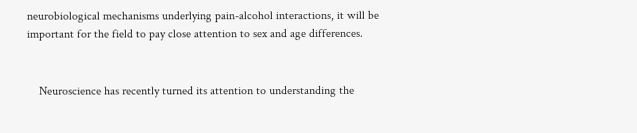neurobiological mechanisms underlying pain-alcohol interactions, it will be important for the field to pay close attention to sex and age differences.


    Neuroscience has recently turned its attention to understanding the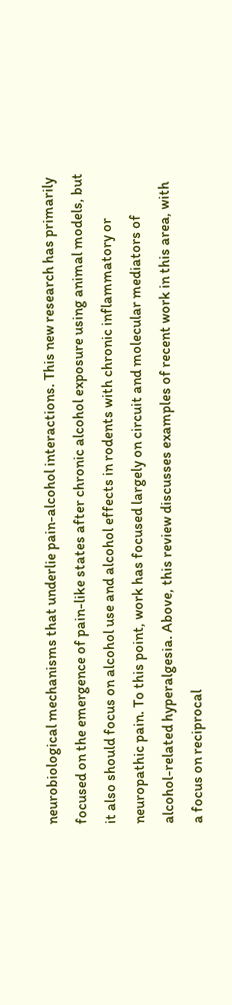neurobiological mechanisms that underlie pain-alcohol interactions. This new research has primarily focused on the emergence of pain-like states after chronic alcohol exposure using animal models, but it also should focus on alcohol use and alcohol effects in rodents with chronic inflammatory or neuropathic pain. To this point, work has focused largely on circuit and molecular mediators of alcohol-related hyperalgesia. Above, this review discusses examples of recent work in this area, with a focus on reciprocal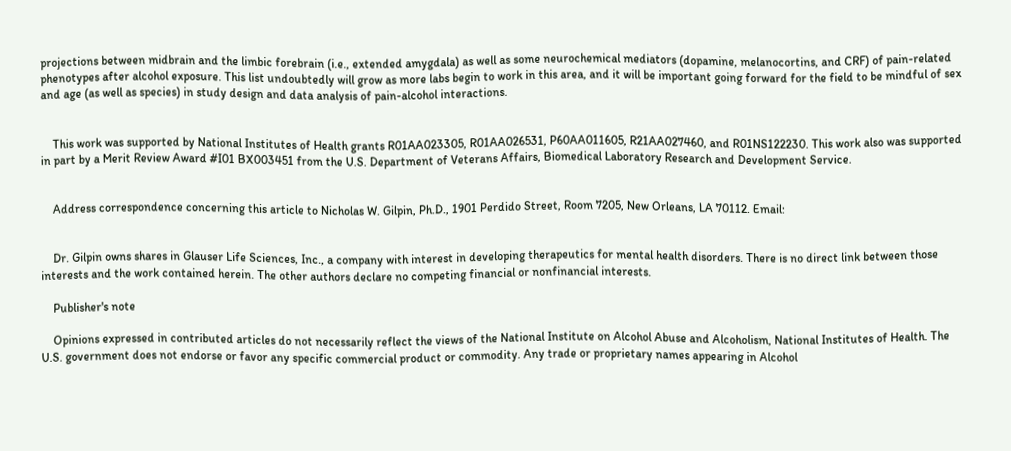projections between midbrain and the limbic forebrain (i.e., extended amygdala) as well as some neurochemical mediators (dopamine, melanocortins, and CRF) of pain-related phenotypes after alcohol exposure. This list undoubtedly will grow as more labs begin to work in this area, and it will be important going forward for the field to be mindful of sex and age (as well as species) in study design and data analysis of pain-alcohol interactions.


    This work was supported by National Institutes of Health grants R01AA023305, R01AA026531, P60AA011605, R21AA027460, and R01NS122230. This work also was supported in part by a Merit Review Award #I01 BX003451 from the U.S. Department of Veterans Affairs, Biomedical Laboratory Research and Development Service.


    Address correspondence concerning this article to Nicholas W. Gilpin, Ph.D., 1901 Perdido Street, Room 7205, New Orleans, LA 70112. Email:


    Dr. Gilpin owns shares in Glauser Life Sciences, Inc., a company with interest in developing therapeutics for mental health disorders. There is no direct link between those interests and the work contained herein. The other authors declare no competing financial or nonfinancial interests.

    Publisher's note

    Opinions expressed in contributed articles do not necessarily reflect the views of the National Institute on Alcohol Abuse and Alcoholism, National Institutes of Health. The U.S. government does not endorse or favor any specific commercial product or commodity. Any trade or proprietary names appearing in Alcohol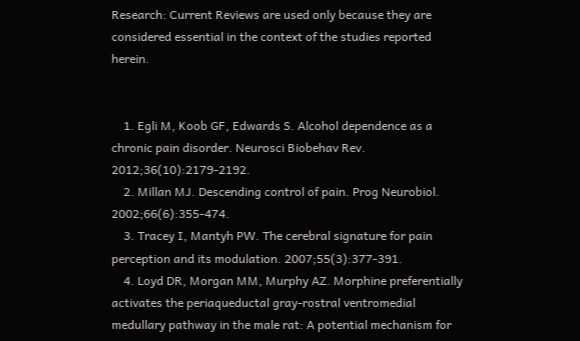Research: Current Reviews are used only because they are considered essential in the context of the studies reported herein.


    1. Egli M, Koob GF, Edwards S. Alcohol dependence as a chronic pain disorder. Neurosci Biobehav Rev. 2012;36(10):2179-2192.
    2. Millan MJ. Descending control of pain. Prog Neurobiol. 2002;66(6):355-474.
    3. Tracey I, Mantyh PW. The cerebral signature for pain perception and its modulation. 2007;55(3):377-391.
    4. Loyd DR, Morgan MM, Murphy AZ. Morphine preferentially activates the periaqueductal gray-rostral ventromedial medullary pathway in the male rat: A potential mechanism for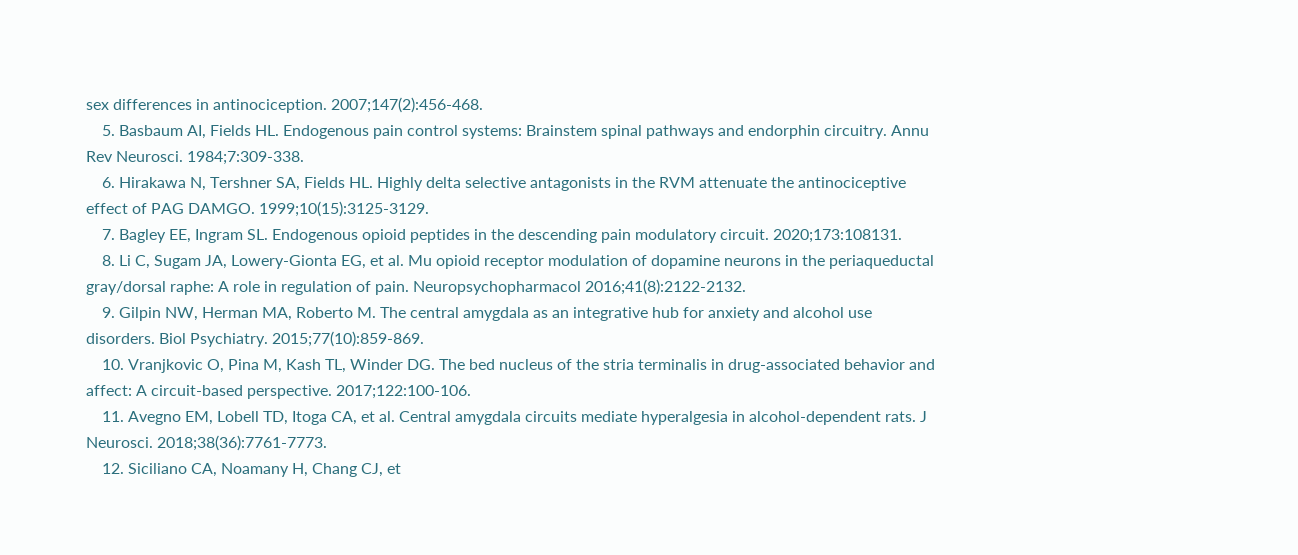sex differences in antinociception. 2007;147(2):456-468.
    5. Basbaum AI, Fields HL. Endogenous pain control systems: Brainstem spinal pathways and endorphin circuitry. Annu Rev Neurosci. 1984;7:309-338.
    6. Hirakawa N, Tershner SA, Fields HL. Highly delta selective antagonists in the RVM attenuate the antinociceptive effect of PAG DAMGO. 1999;10(15):3125-3129.
    7. Bagley EE, Ingram SL. Endogenous opioid peptides in the descending pain modulatory circuit. 2020;173:108131.
    8. Li C, Sugam JA, Lowery-Gionta EG, et al. Mu opioid receptor modulation of dopamine neurons in the periaqueductal gray/dorsal raphe: A role in regulation of pain. Neuropsychopharmacol 2016;41(8):2122-2132.
    9. Gilpin NW, Herman MA, Roberto M. The central amygdala as an integrative hub for anxiety and alcohol use disorders. Biol Psychiatry. 2015;77(10):859-869.
    10. Vranjkovic O, Pina M, Kash TL, Winder DG. The bed nucleus of the stria terminalis in drug-associated behavior and affect: A circuit-based perspective. 2017;122:100-106.
    11. Avegno EM, Lobell TD, Itoga CA, et al. Central amygdala circuits mediate hyperalgesia in alcohol-dependent rats. J Neurosci. 2018;38(36):7761-7773.
    12. Siciliano CA, Noamany H, Chang CJ, et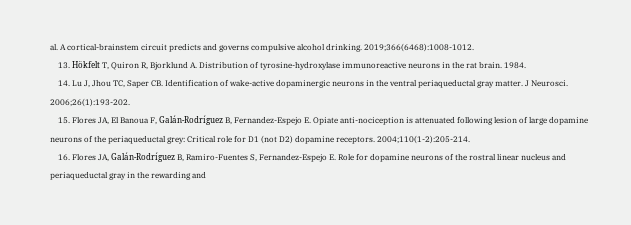al. A cortical-brainstem circuit predicts and governs compulsive alcohol drinking. 2019;366(6468):1008-1012.
    13. Hökfelt T, Quiron R, Bjorklund A. Distribution of tyrosine-hydroxylase immunoreactive neurons in the rat brain. 1984.
    14. Lu J, Jhou TC, Saper CB. Identification of wake-active dopaminergic neurons in the ventral periaqueductal gray matter. J Neurosci. 2006;26(1):193-202.
    15. Flores JA, El Banoua F, Galán-Rodríguez B, Fernandez-Espejo E. Opiate anti-nociception is attenuated following lesion of large dopamine neurons of the periaqueductal grey: Critical role for D1 (not D2) dopamine receptors. 2004;110(1-2):205-214.
    16. Flores JA, Galán-Rodríguez B, Ramiro-Fuentes S, Fernandez-Espejo E. Role for dopamine neurons of the rostral linear nucleus and periaqueductal gray in the rewarding and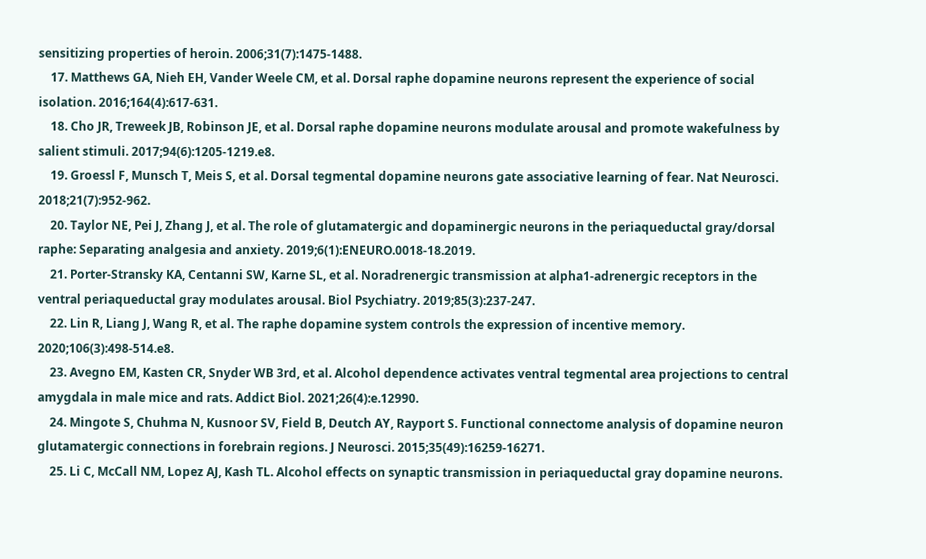sensitizing properties of heroin. 2006;31(7):1475-1488.
    17. Matthews GA, Nieh EH, Vander Weele CM, et al. Dorsal raphe dopamine neurons represent the experience of social isolation. 2016;164(4):617-631.
    18. Cho JR, Treweek JB, Robinson JE, et al. Dorsal raphe dopamine neurons modulate arousal and promote wakefulness by salient stimuli. 2017;94(6):1205-1219.e8.
    19. Groessl F, Munsch T, Meis S, et al. Dorsal tegmental dopamine neurons gate associative learning of fear. Nat Neurosci. 2018;21(7):952-962.
    20. Taylor NE, Pei J, Zhang J, et al. The role of glutamatergic and dopaminergic neurons in the periaqueductal gray/dorsal raphe: Separating analgesia and anxiety. 2019;6(1):ENEURO.0018-18.2019.
    21. Porter-Stransky KA, Centanni SW, Karne SL, et al. Noradrenergic transmission at alpha1-adrenergic receptors in the ventral periaqueductal gray modulates arousal. Biol Psychiatry. 2019;85(3):237-247.
    22. Lin R, Liang J, Wang R, et al. The raphe dopamine system controls the expression of incentive memory. 2020;106(3):498-514.e8.
    23. Avegno EM, Kasten CR, Snyder WB 3rd, et al. Alcohol dependence activates ventral tegmental area projections to central amygdala in male mice and rats. Addict Biol. 2021;26(4):e.12990.
    24. Mingote S, Chuhma N, Kusnoor SV, Field B, Deutch AY, Rayport S. Functional connectome analysis of dopamine neuron glutamatergic connections in forebrain regions. J Neurosci. 2015;35(49):16259-16271.
    25. Li C, McCall NM, Lopez AJ, Kash TL. Alcohol effects on synaptic transmission in periaqueductal gray dopamine neurons.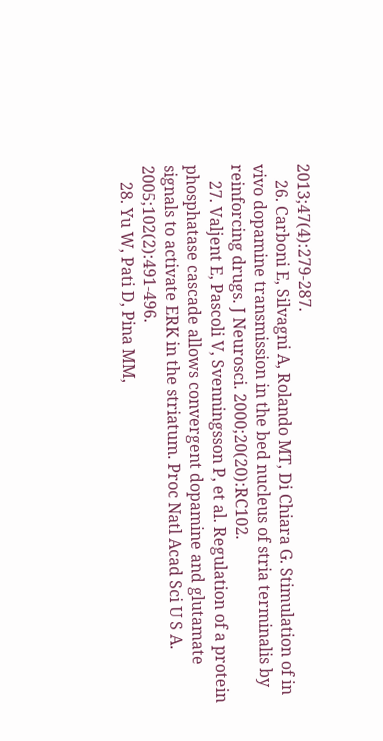2013;47(4):279-287.
    26. Carboni E, Silvagni A, Rolando MT, Di Chiara G. Stimulation of in vivo dopamine transmission in the bed nucleus of stria terminalis by reinforcing drugs. J Neurosci. 2000;20(20):RC102.
    27. Valjent E, Pascoli V, Svenningsson P, et al. Regulation of a protein phosphatase cascade allows convergent dopamine and glutamate signals to activate ERK in the striatum. Proc Natl Acad Sci U S A. 2005;102(2):491-496.
    28. Yu W, Pati D, Pina MM,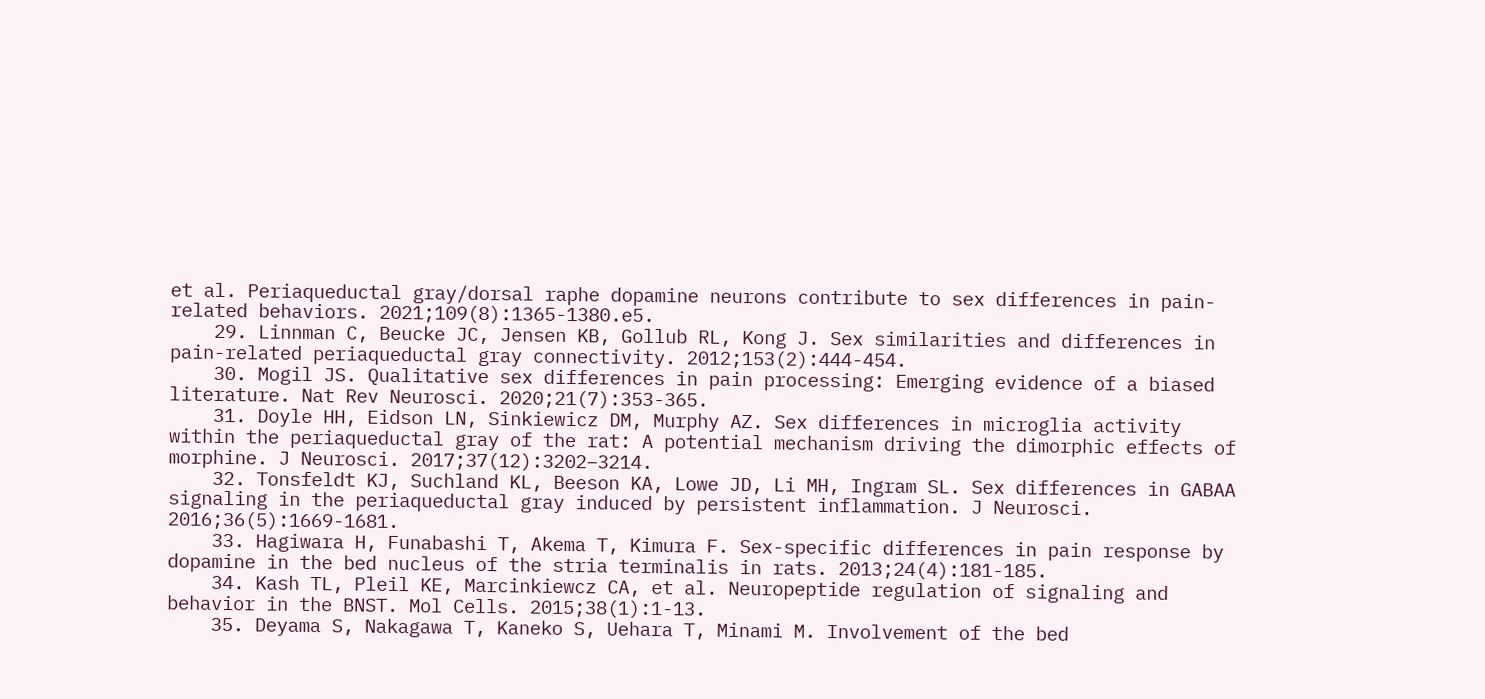et al. Periaqueductal gray/dorsal raphe dopamine neurons contribute to sex differences in pain-related behaviors. 2021;109(8):1365-1380.e5.
    29. Linnman C, Beucke JC, Jensen KB, Gollub RL, Kong J. Sex similarities and differences in pain-related periaqueductal gray connectivity. 2012;153(2):444-454.
    30. Mogil JS. Qualitative sex differences in pain processing: Emerging evidence of a biased literature. Nat Rev Neurosci. 2020;21(7):353-365.
    31. Doyle HH, Eidson LN, Sinkiewicz DM, Murphy AZ. Sex differences in microglia activity within the periaqueductal gray of the rat: A potential mechanism driving the dimorphic effects of morphine. J Neurosci. 2017;37(12):3202–3214.
    32. Tonsfeldt KJ, Suchland KL, Beeson KA, Lowe JD, Li MH, Ingram SL. Sex differences in GABAA signaling in the periaqueductal gray induced by persistent inflammation. J Neurosci. 2016;36(5):1669-1681.
    33. Hagiwara H, Funabashi T, Akema T, Kimura F. Sex-specific differences in pain response by dopamine in the bed nucleus of the stria terminalis in rats. 2013;24(4):181-185.
    34. Kash TL, Pleil KE, Marcinkiewcz CA, et al. Neuropeptide regulation of signaling and behavior in the BNST. Mol Cells. 2015;38(1):1-13.
    35. Deyama S, Nakagawa T, Kaneko S, Uehara T, Minami M. Involvement of the bed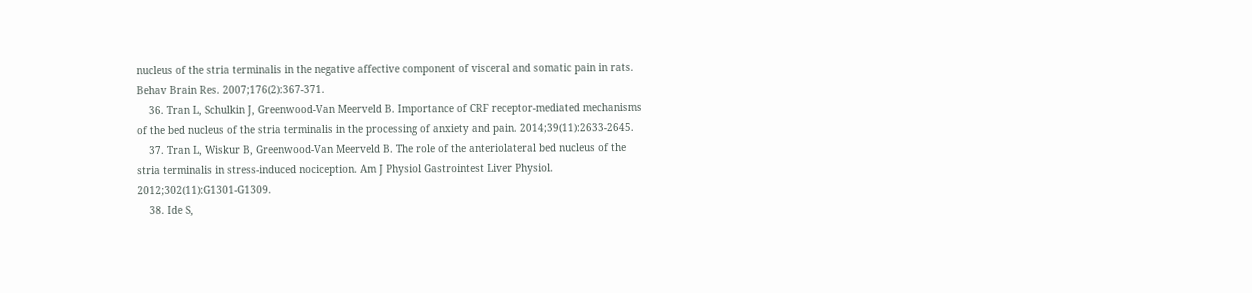nucleus of the stria terminalis in the negative affective component of visceral and somatic pain in rats. Behav Brain Res. 2007;176(2):367-371.
    36. Tran L, Schulkin J, Greenwood-Van Meerveld B. Importance of CRF receptor-mediated mechanisms of the bed nucleus of the stria terminalis in the processing of anxiety and pain. 2014;39(11):2633-2645.
    37. Tran L, Wiskur B, Greenwood-Van Meerveld B. The role of the anteriolateral bed nucleus of the stria terminalis in stress-induced nociception. Am J Physiol Gastrointest Liver Physiol. 2012;302(11):G1301-G1309.
    38. Ide S,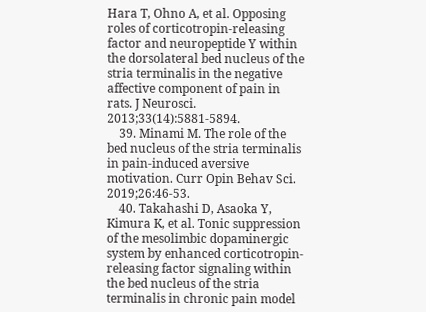Hara T, Ohno A, et al. Opposing roles of corticotropin-releasing factor and neuropeptide Y within the dorsolateral bed nucleus of the stria terminalis in the negative affective component of pain in rats. J Neurosci. 2013;33(14):5881-5894.
    39. Minami M. The role of the bed nucleus of the stria terminalis in pain-induced aversive motivation. Curr Opin Behav Sci. 2019;26:46-53.
    40. Takahashi D, Asaoka Y, Kimura K, et al. Tonic suppression of the mesolimbic dopaminergic system by enhanced corticotropin-releasing factor signaling within the bed nucleus of the stria terminalis in chronic pain model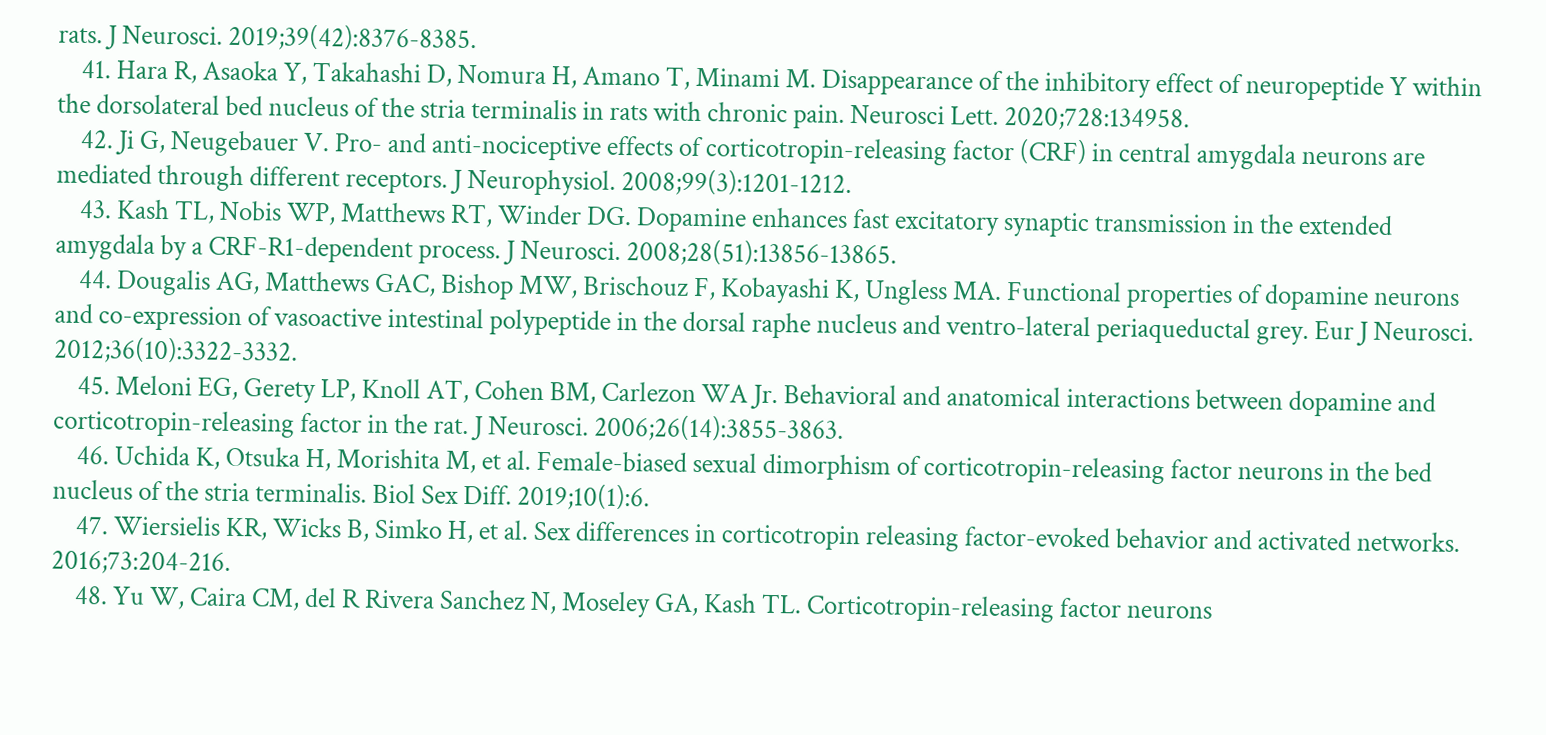rats. J Neurosci. 2019;39(42):8376-8385.
    41. Hara R, Asaoka Y, Takahashi D, Nomura H, Amano T, Minami M. Disappearance of the inhibitory effect of neuropeptide Y within the dorsolateral bed nucleus of the stria terminalis in rats with chronic pain. Neurosci Lett. 2020;728:134958.
    42. Ji G, Neugebauer V. Pro- and anti-nociceptive effects of corticotropin-releasing factor (CRF) in central amygdala neurons are mediated through different receptors. J Neurophysiol. 2008;99(3):1201-1212.
    43. Kash TL, Nobis WP, Matthews RT, Winder DG. Dopamine enhances fast excitatory synaptic transmission in the extended amygdala by a CRF-R1-dependent process. J Neurosci. 2008;28(51):13856-13865.
    44. Dougalis AG, Matthews GAC, Bishop MW, Brischouz F, Kobayashi K, Ungless MA. Functional properties of dopamine neurons and co-expression of vasoactive intestinal polypeptide in the dorsal raphe nucleus and ventro-lateral periaqueductal grey. Eur J Neurosci. 2012;36(10):3322-3332.
    45. Meloni EG, Gerety LP, Knoll AT, Cohen BM, Carlezon WA Jr. Behavioral and anatomical interactions between dopamine and corticotropin-releasing factor in the rat. J Neurosci. 2006;26(14):3855-3863.
    46. Uchida K, Otsuka H, Morishita M, et al. Female-biased sexual dimorphism of corticotropin-releasing factor neurons in the bed nucleus of the stria terminalis. Biol Sex Diff. 2019;10(1):6.
    47. Wiersielis KR, Wicks B, Simko H, et al. Sex differences in corticotropin releasing factor-evoked behavior and activated networks. 2016;73:204-216.
    48. Yu W, Caira CM, del R Rivera Sanchez N, Moseley GA, Kash TL. Corticotropin-releasing factor neurons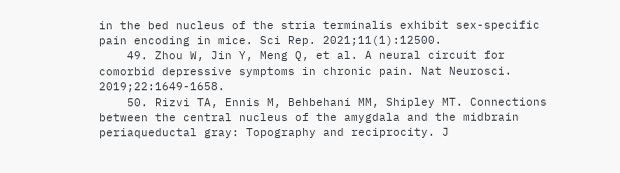in the bed nucleus of the stria terminalis exhibit sex-specific pain encoding in mice. Sci Rep. 2021;11(1):12500.
    49. Zhou W, Jin Y, Meng Q, et al. A neural circuit for comorbid depressive symptoms in chronic pain. Nat Neurosci. 2019;22:1649-1658.
    50. Rizvi TA, Ennis M, Behbehani MM, Shipley MT. Connections between the central nucleus of the amygdala and the midbrain periaqueductal gray: Topography and reciprocity. J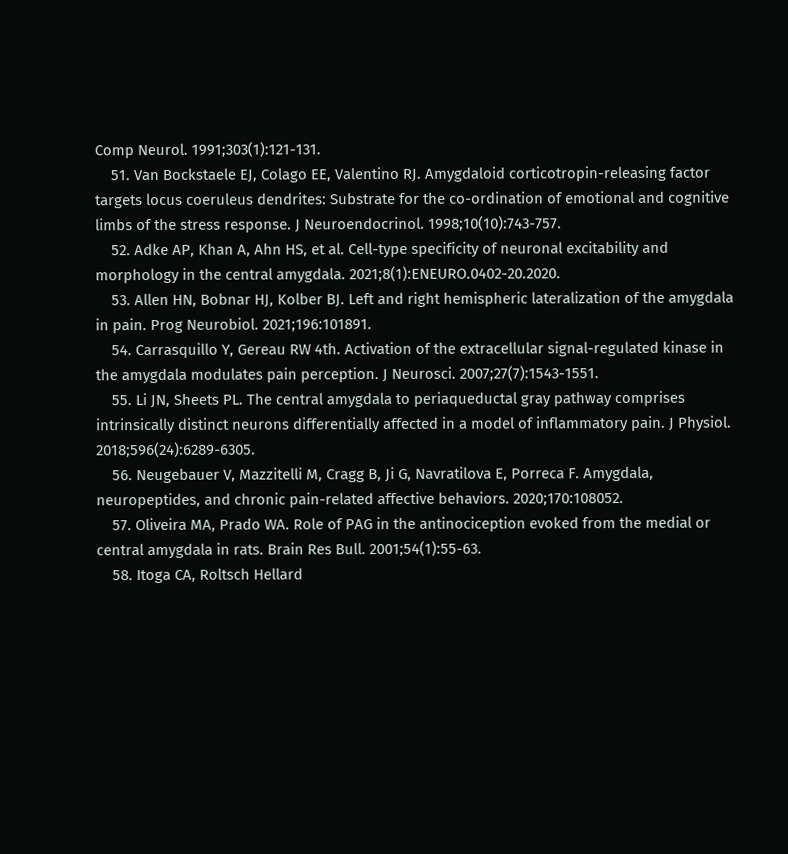Comp Neurol. 1991;303(1):121-131.
    51. Van Bockstaele EJ, Colago EE, Valentino RJ. Amygdaloid corticotropin-releasing factor targets locus coeruleus dendrites: Substrate for the co-ordination of emotional and cognitive limbs of the stress response. J Neuroendocrinol. 1998;10(10):743-757.
    52. Adke AP, Khan A, Ahn HS, et al. Cell-type specificity of neuronal excitability and morphology in the central amygdala. 2021;8(1):ENEURO.0402-20.2020.
    53. Allen HN, Bobnar HJ, Kolber BJ. Left and right hemispheric lateralization of the amygdala in pain. Prog Neurobiol. 2021;196:101891.
    54. Carrasquillo Y, Gereau RW 4th. Activation of the extracellular signal-regulated kinase in the amygdala modulates pain perception. J Neurosci. 2007;27(7):1543-1551.
    55. Li JN, Sheets PL. The central amygdala to periaqueductal gray pathway comprises intrinsically distinct neurons differentially affected in a model of inflammatory pain. J Physiol. 2018;596(24):6289-6305.
    56. Neugebauer V, Mazzitelli M, Cragg B, Ji G, Navratilova E, Porreca F. Amygdala, neuropeptides, and chronic pain-related affective behaviors. 2020;170:108052.
    57. Oliveira MA, Prado WA. Role of PAG in the antinociception evoked from the medial or central amygdala in rats. Brain Res Bull. 2001;54(1):55-63.
    58. Itoga CA, Roltsch Hellard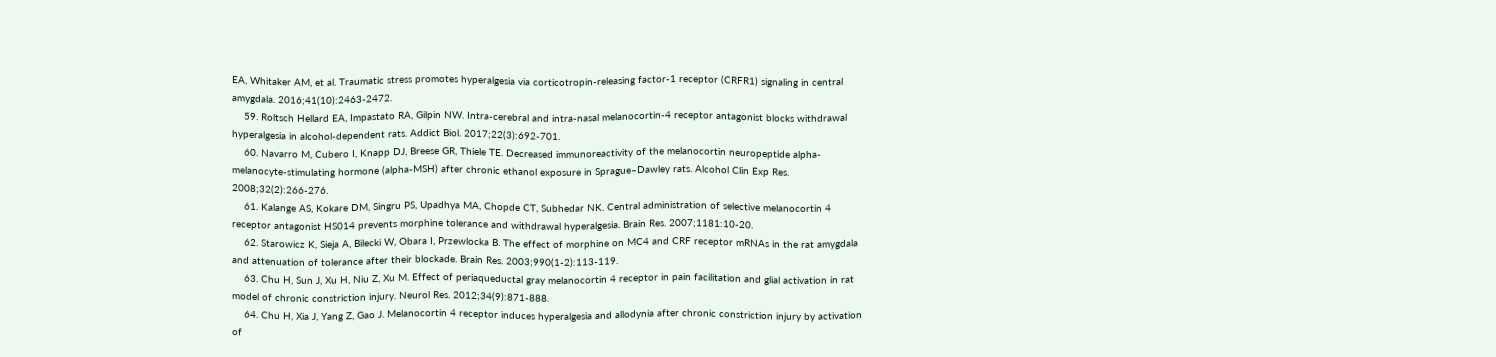EA, Whitaker AM, et al. Traumatic stress promotes hyperalgesia via corticotropin-releasing factor-1 receptor (CRFR1) signaling in central amygdala. 2016;41(10):2463-2472.
    59. Roltsch Hellard EA, Impastato RA, Gilpin NW. Intra-cerebral and intra-nasal melanocortin-4 receptor antagonist blocks withdrawal hyperalgesia in alcohol-dependent rats. Addict Biol. 2017;22(3):692-701.
    60. Navarro M, Cubero I, Knapp DJ, Breese GR, Thiele TE. Decreased immunoreactivity of the melanocortin neuropeptide alpha-melanocyte-stimulating hormone (alpha-MSH) after chronic ethanol exposure in Sprague–Dawley rats. Alcohol Clin Exp Res. 2008;32(2):266-276.
    61. Kalange AS, Kokare DM, Singru PS, Upadhya MA, Chopde CT, Subhedar NK. Central administration of selective melanocortin 4 receptor antagonist HS014 prevents morphine tolerance and withdrawal hyperalgesia. Brain Res. 2007;1181:10-20.
    62. Starowicz K, Sieja A, Bilecki W, Obara I, Przewlocka B. The effect of morphine on MC4 and CRF receptor mRNAs in the rat amygdala and attenuation of tolerance after their blockade. Brain Res. 2003;990(1-2):113-119.
    63. Chu H, Sun J, Xu H, Niu Z, Xu M. Effect of periaqueductal gray melanocortin 4 receptor in pain facilitation and glial activation in rat model of chronic constriction injury. Neurol Res. 2012;34(9):871-888.
    64. Chu H, Xia J, Yang Z, Gao J. Melanocortin 4 receptor induces hyperalgesia and allodynia after chronic constriction injury by activation of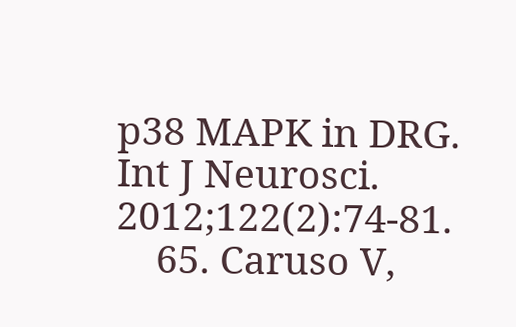p38 MAPK in DRG. Int J Neurosci. 2012;122(2):74-81.
    65. Caruso V,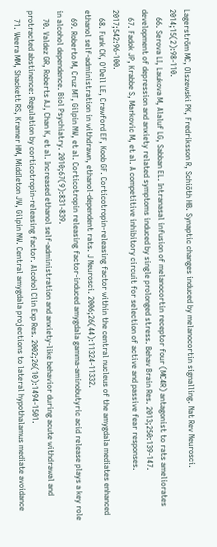Lagerström MC, Olszewski PK, Fredriksson R, Schiöth HB. Synaptic changes induced by melanocortin signalling. Nat Rev Neurosci. 2014;15(2):98-110.
    66. Serova LI, Laukova M, Alaluf LG, Sabban EL. Intranasal infusion of melanocortin receptor four (MC4R) antagonist to rats ameliorates development of depression and anxiety related symptoms induced by single prolonged stress. Behav Brain Res. 2013;250:139-147.
    67. Fadok JP, Krabbe S, Markovic M, et al. A competitive inhibitory circuit for selection of active and passive fear responses. 2017;542:96-100.
    68. Funk CK, O'Dell LE, Crawford EF, Koob GF. Corticotropin-releasing factor within the central nucleus of the amygdala mediates enhanced ethanol self-administration in withdrawn, ethanol-dependent rats. J Neurosci. 2006;26(44):11324-11332.
    69. Roberto M, Cruz MT, Gilpin NW, et al. Corticotropin releasing factor-induced amygdala gamma-aminobutyric acid release plays a key role in alcohol dependence. Biol Psychiatry. 2010;67(9):831-839.
    70. Valdez GR, Roberts AJ, Chan K, et al. Increased ethanol self-administration and anxiety-like behavior during acute withdrawal and protracted abstinence: Regulation by corticotropin-releasing factor. Alcohol Clin Exp Res. 2002;26(10):1494-1501.
    71. Weera MM, Shackett RS, Kramer HM, Middleton JW, Gilpin NW. Central amygdala projections to lateral hypothalamus mediate avoidance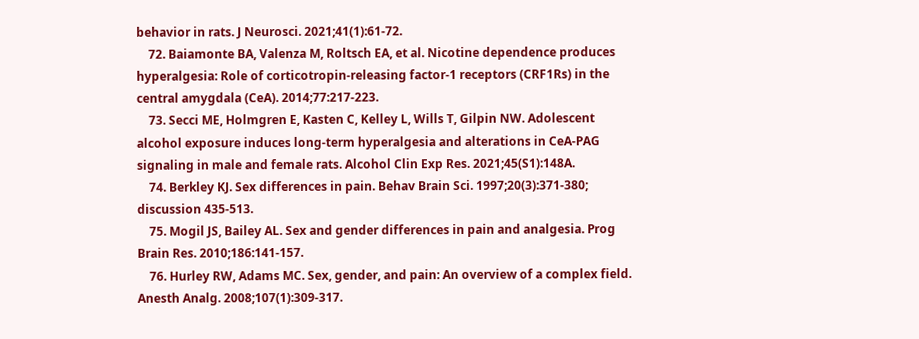behavior in rats. J Neurosci. 2021;41(1):61-72.
    72. Baiamonte BA, Valenza M, Roltsch EA, et al. Nicotine dependence produces hyperalgesia: Role of corticotropin-releasing factor-1 receptors (CRF1Rs) in the central amygdala (CeA). 2014;77:217-223.
    73. Secci ME, Holmgren E, Kasten C, Kelley L, Wills T, Gilpin NW. Adolescent alcohol exposure induces long-term hyperalgesia and alterations in CeA-PAG signaling in male and female rats. Alcohol Clin Exp Res. 2021;45(S1):148A.
    74. Berkley KJ. Sex differences in pain. Behav Brain Sci. 1997;20(3):371-380; discussion 435-513.
    75. Mogil JS, Bailey AL. Sex and gender differences in pain and analgesia. Prog Brain Res. 2010;186:141-157.
    76. Hurley RW, Adams MC. Sex, gender, and pain: An overview of a complex field. Anesth Analg. 2008;107(1):309-317.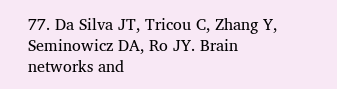77. Da Silva JT, Tricou C, Zhang Y, Seminowicz DA, Ro JY. Brain networks and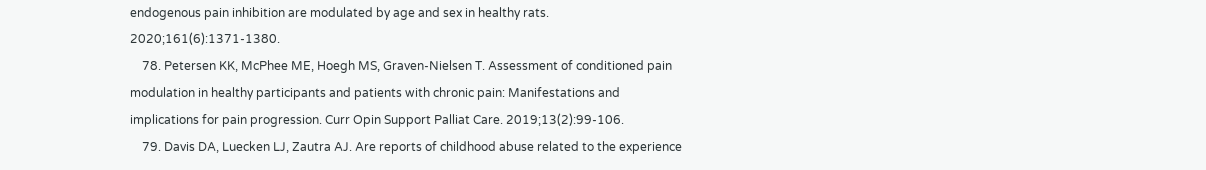endogenous pain inhibition are modulated by age and sex in healthy rats. 2020;161(6):1371-1380.
    78. Petersen KK, McPhee ME, Hoegh MS, Graven-Nielsen T. Assessment of conditioned pain modulation in healthy participants and patients with chronic pain: Manifestations and implications for pain progression. Curr Opin Support Palliat Care. 2019;13(2):99-106.
    79. Davis DA, Luecken LJ, Zautra AJ. Are reports of childhood abuse related to the experience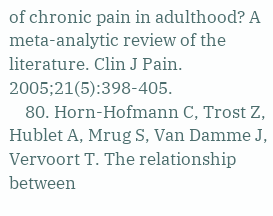of chronic pain in adulthood? A meta-analytic review of the literature. Clin J Pain. 2005;21(5):398-405.
    80. Horn-Hofmann C, Trost Z, Hublet A, Mrug S, Van Damme J, Vervoort T. The relationship between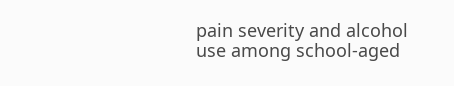pain severity and alcohol use among school-aged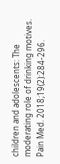children and adolescents: The moderating role of drinking motives. Pain Med. 2018;19(2):284-296.